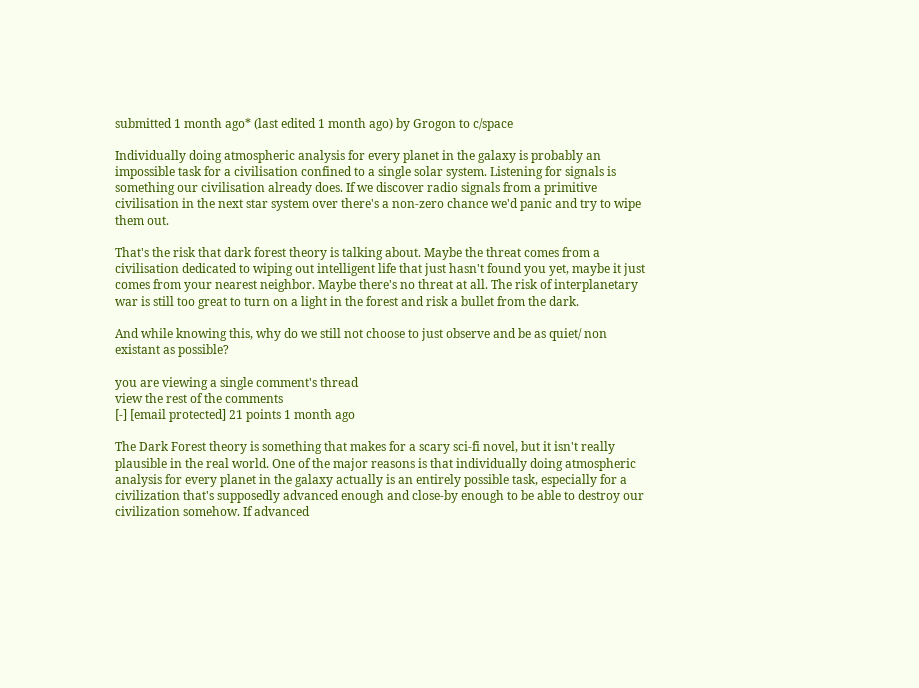submitted 1 month ago* (last edited 1 month ago) by Grogon to c/space

Individually doing atmospheric analysis for every planet in the galaxy is probably an impossible task for a civilisation confined to a single solar system. Listening for signals is something our civilisation already does. If we discover radio signals from a primitive civilisation in the next star system over there's a non-zero chance we'd panic and try to wipe them out.

That's the risk that dark forest theory is talking about. Maybe the threat comes from a civilisation dedicated to wiping out intelligent life that just hasn't found you yet, maybe it just comes from your nearest neighbor. Maybe there's no threat at all. The risk of interplanetary war is still too great to turn on a light in the forest and risk a bullet from the dark.

And while knowing this, why do we still not choose to just observe and be as quiet/ non existant as possible?

you are viewing a single comment's thread
view the rest of the comments
[-] [email protected] 21 points 1 month ago

The Dark Forest theory is something that makes for a scary sci-fi novel, but it isn't really plausible in the real world. One of the major reasons is that individually doing atmospheric analysis for every planet in the galaxy actually is an entirely possible task, especially for a civilization that's supposedly advanced enough and close-by enough to be able to destroy our civilization somehow. If advanced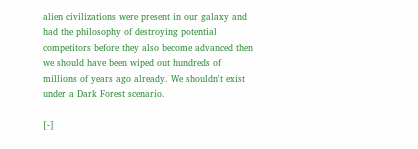alien civilizations were present in our galaxy and had the philosophy of destroying potential competitors before they also become advanced then we should have been wiped out hundreds of millions of years ago already. We shouldn't exist under a Dark Forest scenario.

[-]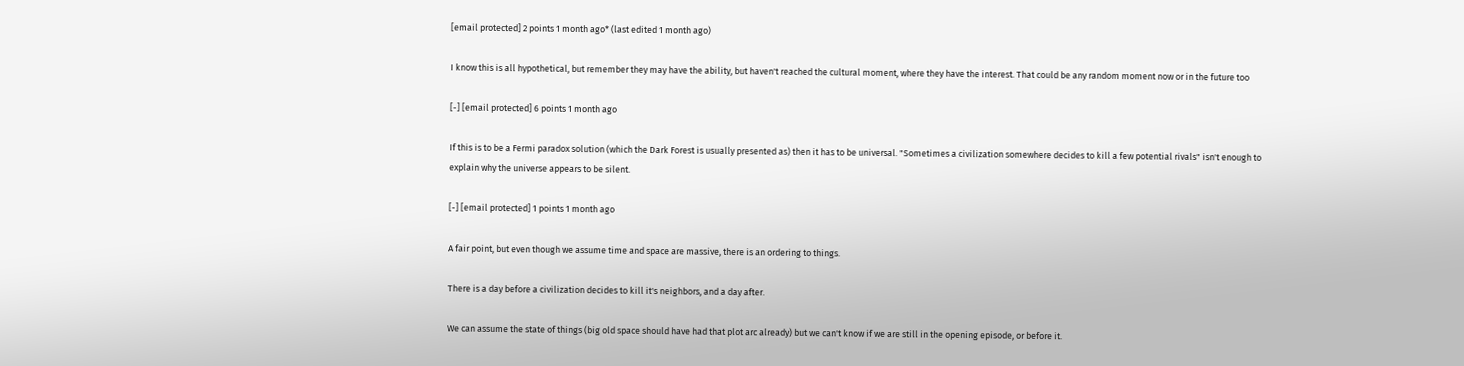[email protected] 2 points 1 month ago* (last edited 1 month ago)

I know this is all hypothetical, but remember they may have the ability, but haven't reached the cultural moment, where they have the interest. That could be any random moment now or in the future too

[-] [email protected] 6 points 1 month ago

If this is to be a Fermi paradox solution (which the Dark Forest is usually presented as) then it has to be universal. "Sometimes a civilization somewhere decides to kill a few potential rivals" isn't enough to explain why the universe appears to be silent.

[-] [email protected] 1 points 1 month ago

A fair point, but even though we assume time and space are massive, there is an ordering to things.

There is a day before a civilization decides to kill it's neighbors, and a day after.

We can assume the state of things (big old space should have had that plot arc already) but we can't know if we are still in the opening episode, or before it.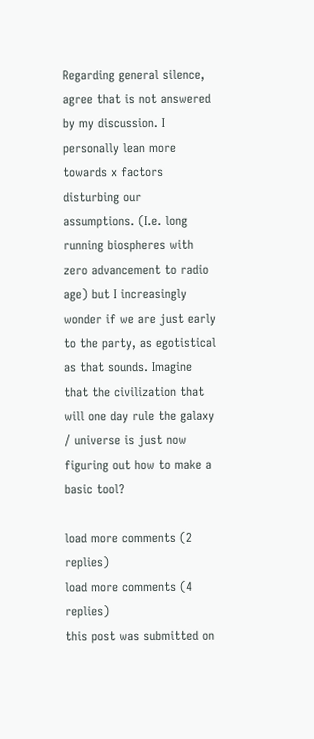Regarding general silence, agree that is not answered by my discussion. I personally lean more towards x factors disturbing our assumptions. (I.e. long running biospheres with zero advancement to radio age) but I increasingly wonder if we are just early to the party, as egotistical as that sounds. Imagine that the civilization that will one day rule the galaxy / universe is just now figuring out how to make a basic tool?

load more comments (2 replies)
load more comments (4 replies)
this post was submitted on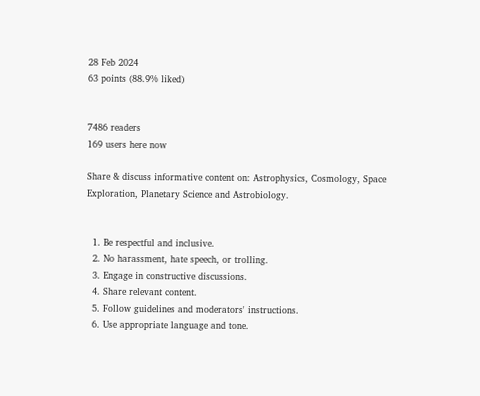28 Feb 2024
63 points (88.9% liked)


7486 readers
169 users here now

Share & discuss informative content on: Astrophysics, Cosmology, Space Exploration, Planetary Science and Astrobiology.


  1. Be respectful and inclusive.
  2. No harassment, hate speech, or trolling.
  3. Engage in constructive discussions.
  4. Share relevant content.
  5. Follow guidelines and moderators' instructions.
  6. Use appropriate language and tone.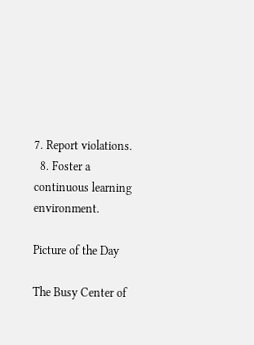7. Report violations.
  8. Foster a continuous learning environment.

Picture of the Day

The Busy Center of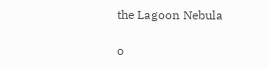the Lagoon Nebula

๐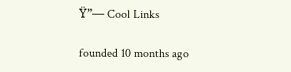Ÿ”— Cool Links

founded 10 months ago